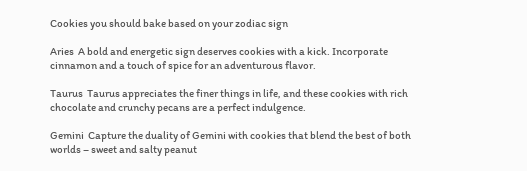Cookies you should bake based on your zodiac sign

Aries  A bold and energetic sign deserves cookies with a kick. Incorporate cinnamon and a touch of spice for an adventurous flavor.

Taurus  Taurus appreciates the finer things in life, and these cookies with rich chocolate and crunchy pecans are a perfect indulgence.

Gemini  Capture the duality of Gemini with cookies that blend the best of both worlds – sweet and salty peanut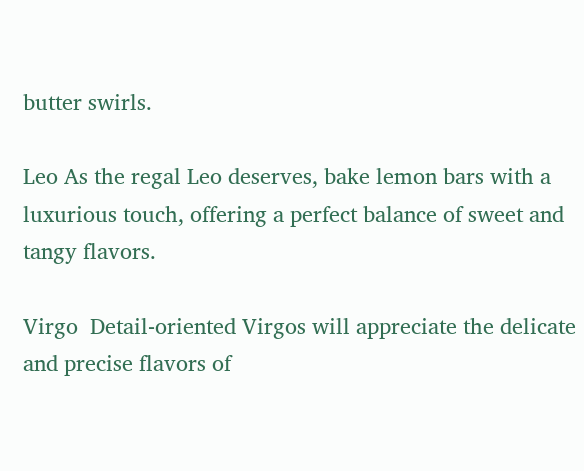butter swirls.

Leo As the regal Leo deserves, bake lemon bars with a luxurious touch, offering a perfect balance of sweet and tangy flavors.

Virgo  Detail-oriented Virgos will appreciate the delicate and precise flavors of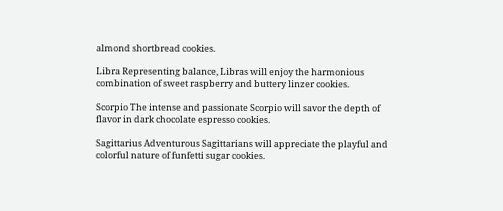almond shortbread cookies.

Libra Representing balance, Libras will enjoy the harmonious combination of sweet raspberry and buttery linzer cookies.

Scorpio The intense and passionate Scorpio will savor the depth of flavor in dark chocolate espresso cookies.

Sagittarius Adventurous Sagittarians will appreciate the playful and colorful nature of funfetti sugar cookies.